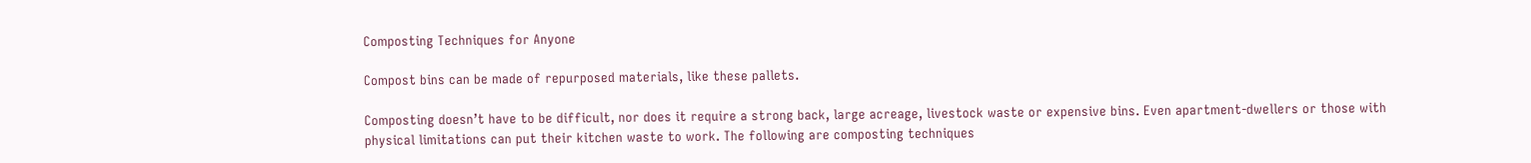Composting Techniques for Anyone

Compost bins can be made of repurposed materials, like these pallets.

Composting doesn’t have to be difficult, nor does it require a strong back, large acreage, livestock waste or expensive bins. Even apartment-dwellers or those with physical limitations can put their kitchen waste to work. The following are composting techniques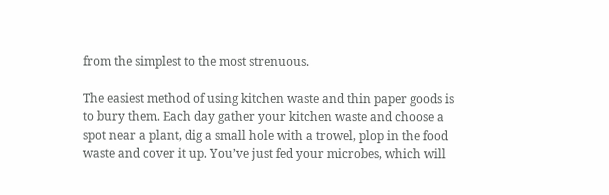from the simplest to the most strenuous.

The easiest method of using kitchen waste and thin paper goods is to bury them. Each day gather your kitchen waste and choose a spot near a plant, dig a small hole with a trowel, plop in the food waste and cover it up. You’ve just fed your microbes, which will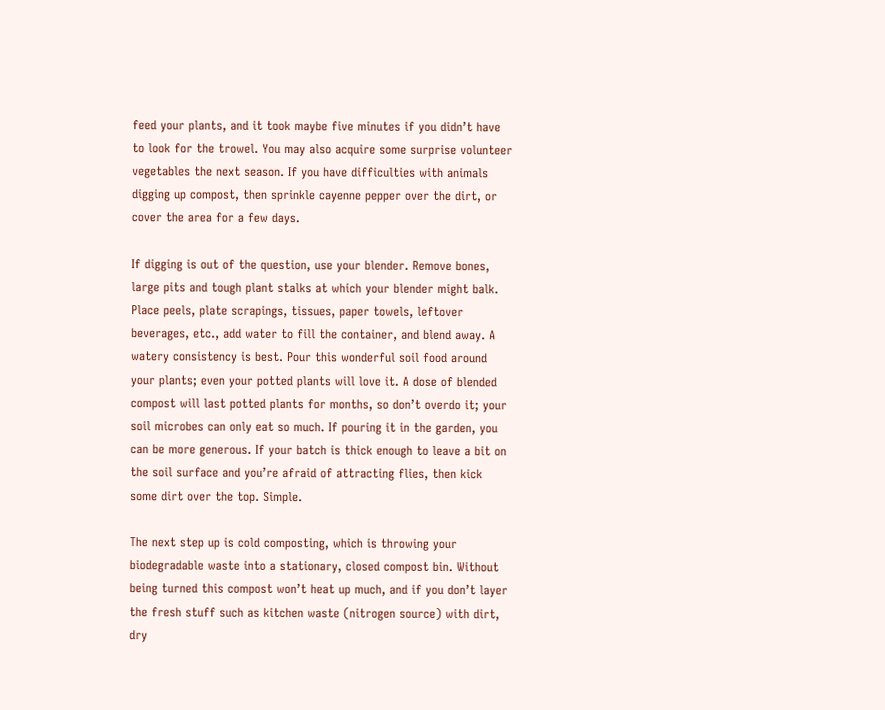feed your plants, and it took maybe five minutes if you didn’t have to look for the trowel. You may also acquire some surprise volunteer vegetables the next season. If you have difficulties with animals digging up compost, then sprinkle cayenne pepper over the dirt, or cover the area for a few days.

If digging is out of the question, use your blender. Remove bones, large pits and tough plant stalks at which your blender might balk. Place peels, plate scrapings, tissues, paper towels, leftover beverages, etc., add water to fill the container, and blend away. A watery consistency is best. Pour this wonderful soil food around your plants; even your potted plants will love it. A dose of blended compost will last potted plants for months, so don’t overdo it; your soil microbes can only eat so much. If pouring it in the garden, you can be more generous. If your batch is thick enough to leave a bit on the soil surface and you’re afraid of attracting flies, then kick some dirt over the top. Simple.

The next step up is cold composting, which is throwing your biodegradable waste into a stationary, closed compost bin. Without being turned this compost won’t heat up much, and if you don’t layer the fresh stuff such as kitchen waste (nitrogen source) with dirt, dry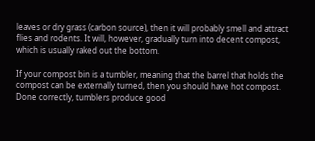leaves or dry grass (carbon source), then it will probably smell and attract flies and rodents. It will, however, gradually turn into decent compost, which is usually raked out the bottom.

If your compost bin is a tumbler, meaning that the barrel that holds the compost can be externally turned, then you should have hot compost. Done correctly, tumblers produce good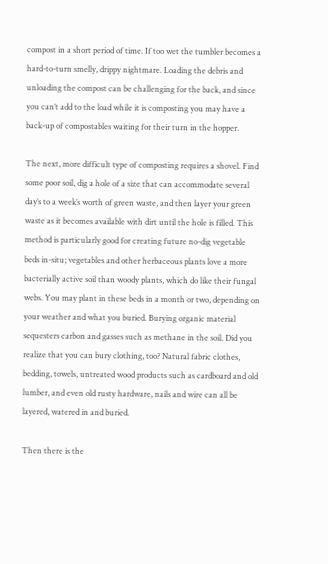compost in a short period of time. If too wet the tumbler becomes a hard-to-turn smelly, drippy nightmare. Loading the debris and unloading the compost can be challenging for the back, and since you can’t add to the load while it is composting you may have a back-up of compostables waiting for their turn in the hopper.

The next, more difficult type of composting requires a shovel. Find some poor soil, dig a hole of a size that can accommodate several day’s to a week’s worth of green waste, and then layer your green waste as it becomes available with dirt until the hole is filled. This method is particularly good for creating future no-dig vegetable beds in-situ; vegetables and other herbaceous plants love a more bacterially active soil than woody plants, which do like their fungal webs. You may plant in these beds in a month or two, depending on your weather and what you buried. Burying organic material sequesters carbon and gasses such as methane in the soil. Did you realize that you can bury clothing, too? Natural fabric clothes, bedding, towels, untreated wood products such as cardboard and old lumber, and even old rusty hardware, nails and wire can all be layered, watered in and buried.

Then there is the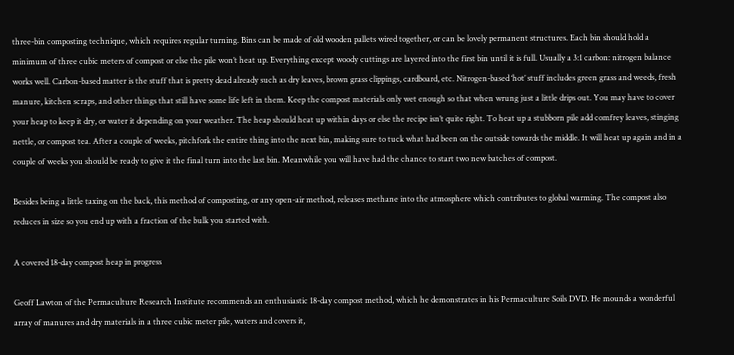three-bin composting technique, which requires regular turning. Bins can be made of old wooden pallets wired together, or can be lovely permanent structures. Each bin should hold a minimum of three cubic meters of compost or else the pile won’t heat up. Everything except woody cuttings are layered into the first bin until it is full. Usually a 3:1 carbon: nitrogen balance works well. Carbon-based matter is the stuff that is pretty dead already such as dry leaves, brown grass clippings, cardboard, etc. Nitrogen-based ‘hot’ stuff includes green grass and weeds, fresh manure, kitchen scraps, and other things that still have some life left in them. Keep the compost materials only wet enough so that when wrung just a little drips out. You may have to cover your heap to keep it dry, or water it depending on your weather. The heap should heat up within days or else the recipe isn’t quite right. To heat up a stubborn pile add comfrey leaves, stinging nettle, or compost tea. After a couple of weeks, pitchfork the entire thing into the next bin, making sure to tuck what had been on the outside towards the middle. It will heat up again and in a couple of weeks you should be ready to give it the final turn into the last bin. Meanwhile you will have had the chance to start two new batches of compost.

Besides being a little taxing on the back, this method of composting, or any open-air method, releases methane into the atmosphere which contributes to global warming. The compost also reduces in size so you end up with a fraction of the bulk you started with.

A covered 18-day compost heap in progress

Geoff Lawton of the Permaculture Research Institute recommends an enthusiastic 18-day compost method, which he demonstrates in his Permaculture Soils DVD. He mounds a wonderful array of manures and dry materials in a three cubic meter pile, waters and covers it,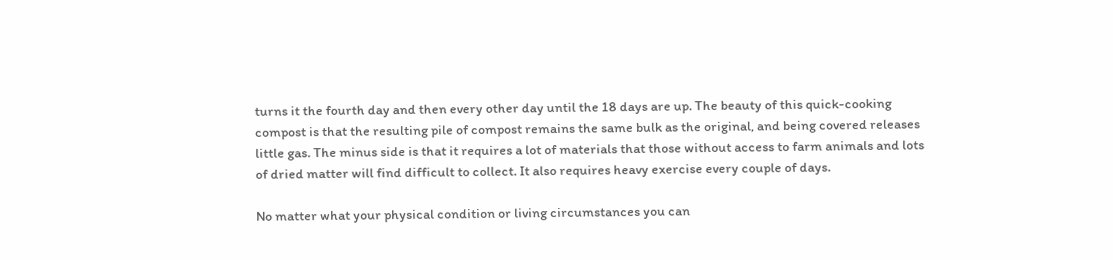turns it the fourth day and then every other day until the 18 days are up. The beauty of this quick-cooking compost is that the resulting pile of compost remains the same bulk as the original, and being covered releases little gas. The minus side is that it requires a lot of materials that those without access to farm animals and lots of dried matter will find difficult to collect. It also requires heavy exercise every couple of days.

No matter what your physical condition or living circumstances you can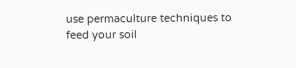use permaculture techniques to feed your soil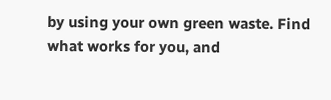by using your own green waste. Find what works for you, and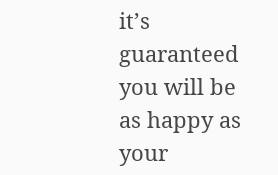it’s guaranteed you will be as happy as your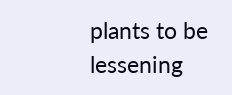plants to be lessening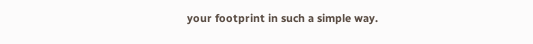your footprint in such a simple way.